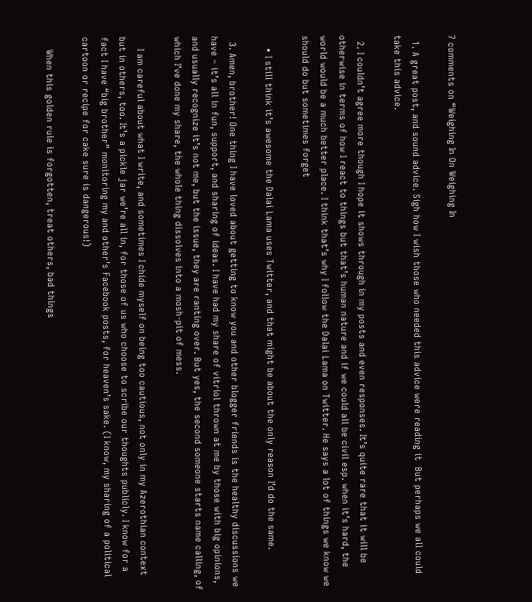7 comments on “Weighing In On Weighing In

  1. A great post, and sound advice. Sigh how I wish those who needed this advice were reading it  But perhaps we all could take this advice.

  2. I couldn’t agree more though I hope it shows through in my posts and even responses. It’s quite rare that it will be otherwise in terms of how I react to things but that’s human nature and if we could all be civil esp. when it’s hard, the world would be a much better place. I think that’s why I follow the Dalai Lama on Twitter. He says a lot of things we know we should do but sometimes forget

    • I still think it’s awesome the Dalai Lama uses Twitter, and that might be about the only reason I’d do the same.

  3. Amen, brother! One thing I have loved about getting to know you and other blogger friends is the healthy discussions we have – it’s all in fun, support, and sharing of ideas. I have had my share of vitriol thrown at me by those with big opinions, and usually recognize it’s not me, but the issue, they are ranting over. But yes, the second someone starts name calling, of which I’ve done my share, the whole thing dissolves into a mosh-pit of mess.

    I am careful about what I write, and sometimes I chide myself on being too cautious, not only in my Azerothian context but in others, too. It’s a pickle jar we’re all in, for those of us who choose to scribe our thoughts publicly. I know for a fact I have “big brother” monitoring my and other’s Facebook posts, for heaven’s sake. (I know, my sharing of a political cartoon or recipe for cake sure is dangerous!)

    When this golden rule is forgotten, treat others, bad things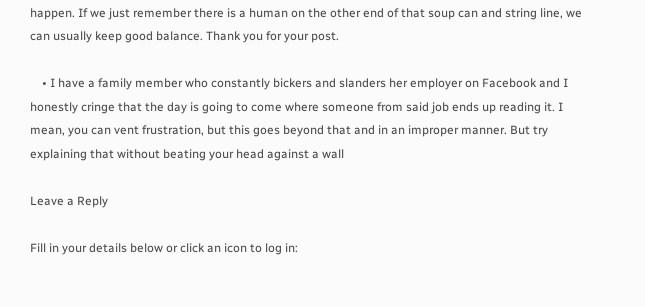happen. If we just remember there is a human on the other end of that soup can and string line, we can usually keep good balance. Thank you for your post.

    • I have a family member who constantly bickers and slanders her employer on Facebook and I honestly cringe that the day is going to come where someone from said job ends up reading it. I mean, you can vent frustration, but this goes beyond that and in an improper manner. But try explaining that without beating your head against a wall

Leave a Reply

Fill in your details below or click an icon to log in: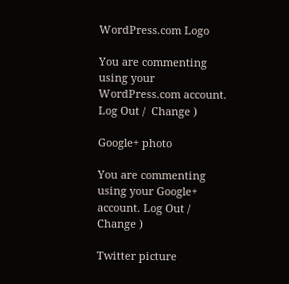WordPress.com Logo

You are commenting using your WordPress.com account. Log Out /  Change )

Google+ photo

You are commenting using your Google+ account. Log Out /  Change )

Twitter picture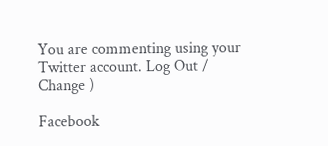You are commenting using your Twitter account. Log Out /  Change )

Facebook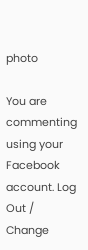photo

You are commenting using your Facebook account. Log Out /  Change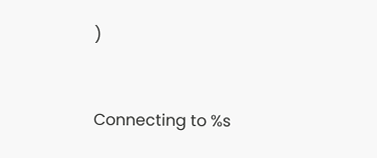)


Connecting to %s